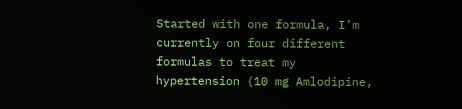Started with one formula, I’m currently on four different formulas to treat my hypertension (10 mg Amlodipine,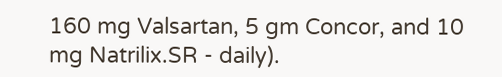160 mg Valsartan, 5 gm Concor, and 10 mg Natrilix.SR - daily).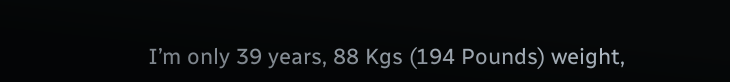I’m only 39 years, 88 Kgs (194 Pounds) weight,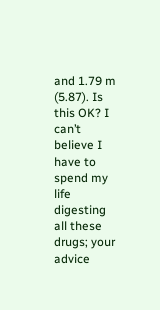and 1.79 m (5.87). Is this OK? I can’t believe I have to spend my life digesting all these drugs; your advice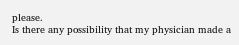please.
Is there any possibility that my physician made a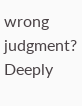wrong judgment?
Deeply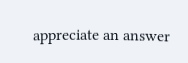appreciate an answer